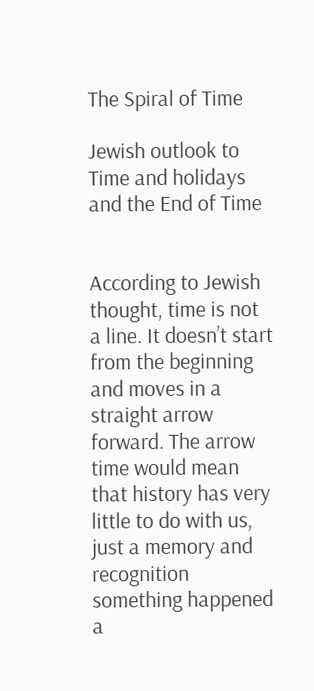The Spiral of Time

Jewish outlook to Time and holidays and the End of Time


According to Jewish thought, time is not a line. It doesn’t start from the beginning and moves in a straight arrow forward. The arrow time would mean that history has very little to do with us, just a memory and recognition something happened a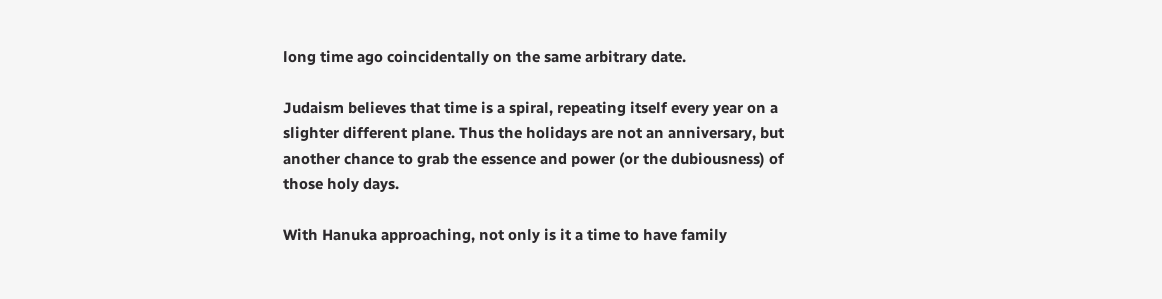long time ago coincidentally on the same arbitrary date.

Judaism believes that time is a spiral, repeating itself every year on a slighter different plane. Thus the holidays are not an anniversary, but another chance to grab the essence and power (or the dubiousness) of those holy days.

With Hanuka approaching, not only is it a time to have family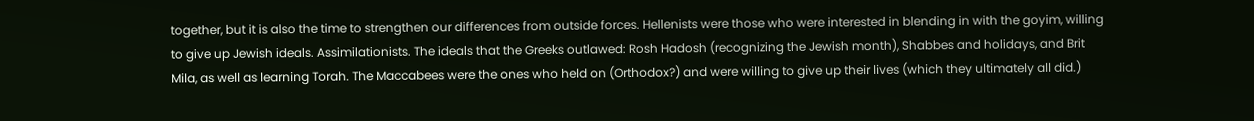together, but it is also the time to strengthen our differences from outside forces. Hellenists were those who were interested in blending in with the goyim, willing to give up Jewish ideals. Assimilationists. The ideals that the Greeks outlawed: Rosh Hadosh (recognizing the Jewish month), Shabbes and holidays, and Brit Mila, as well as learning Torah. The Maccabees were the ones who held on (Orthodox?) and were willing to give up their lives (which they ultimately all did.)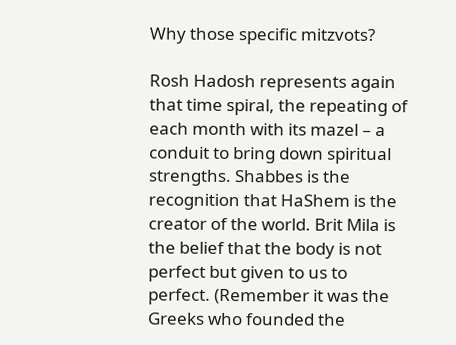Why those specific mitzvots?

Rosh Hadosh represents again that time spiral, the repeating of each month with its mazel – a conduit to bring down spiritual strengths. Shabbes is the recognition that HaShem is the creator of the world. Brit Mila is the belief that the body is not perfect but given to us to perfect. (Remember it was the Greeks who founded the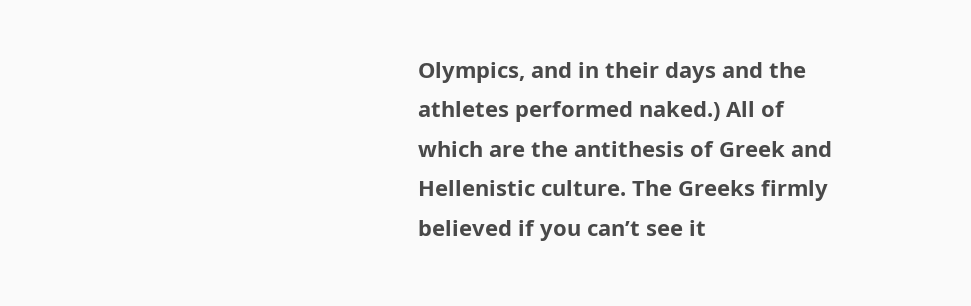Olympics, and in their days and the athletes performed naked.) All of which are the antithesis of Greek and Hellenistic culture. The Greeks firmly believed if you can’t see it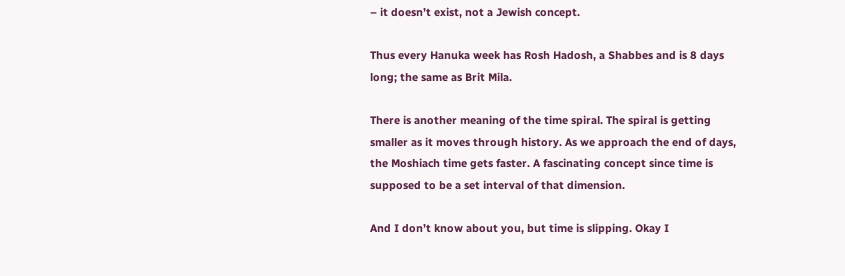– it doesn’t exist, not a Jewish concept.

Thus every Hanuka week has Rosh Hadosh, a Shabbes and is 8 days long; the same as Brit Mila.

There is another meaning of the time spiral. The spiral is getting smaller as it moves through history. As we approach the end of days, the Moshiach time gets faster. A fascinating concept since time is supposed to be a set interval of that dimension.

And I don’t know about you, but time is slipping. Okay I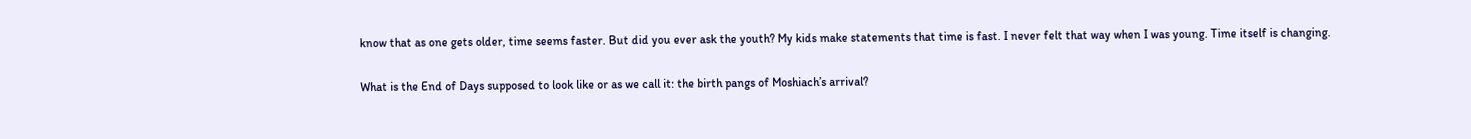know that as one gets older, time seems faster. But did you ever ask the youth? My kids make statements that time is fast. I never felt that way when I was young. Time itself is changing.

What is the End of Days supposed to look like or as we call it: the birth pangs of Moshiach’s arrival?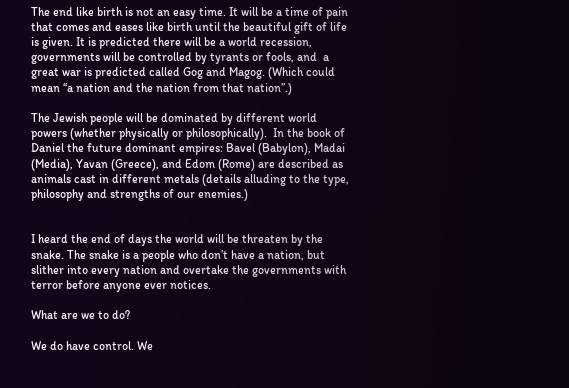The end like birth is not an easy time. It will be a time of pain that comes and eases like birth until the beautiful gift of life is given. It is predicted there will be a world recession, governments will be controlled by tyrants or fools, and  a great war is predicted called Gog and Magog. (Which could mean “a nation and the nation from that nation”.)

The Jewish people will be dominated by different world powers (whether physically or philosophically).  In the book of Daniel the future dominant empires: Bavel (Babylon), Madai (Media), Yavan (Greece), and Edom (Rome) are described as animals cast in different metals (details alluding to the type, philosophy and strengths of our enemies.)


I heard the end of days the world will be threaten by the snake. The snake is a people who don’t have a nation, but slither into every nation and overtake the governments with terror before anyone ever notices.

What are we to do?

We do have control. We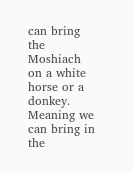can bring the Moshiach on a white horse or a donkey. Meaning we can bring in the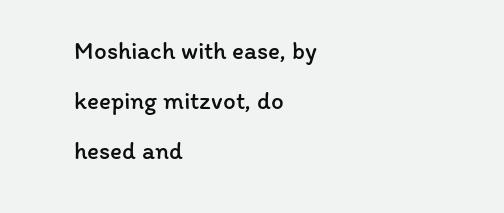Moshiach with ease, by keeping mitzvot, do hesed and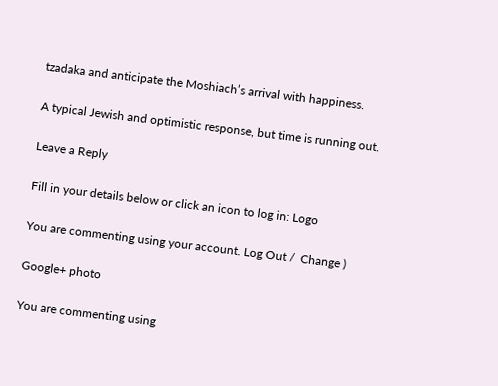tzadaka and anticipate the Moshiach’s arrival with happiness.

A typical Jewish and optimistic response, but time is running out.

Leave a Reply

Fill in your details below or click an icon to log in: Logo

You are commenting using your account. Log Out /  Change )

Google+ photo

You are commenting using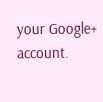your Google+ account.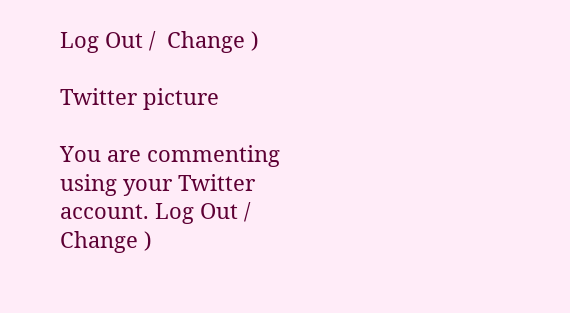Log Out /  Change )

Twitter picture

You are commenting using your Twitter account. Log Out /  Change )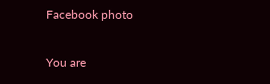Facebook photo

You are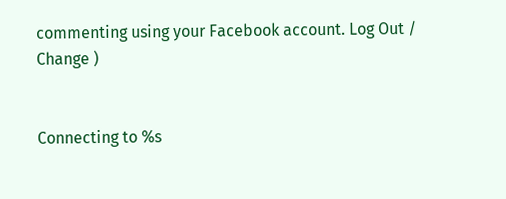commenting using your Facebook account. Log Out /  Change )


Connecting to %s